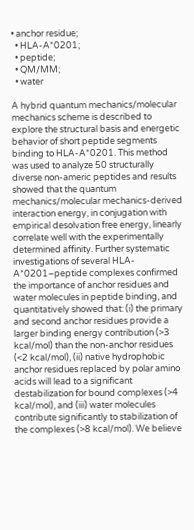• anchor residue;
  • HLA-A*0201;
  • peptide;
  • QM/MM;
  • water

A hybrid quantum mechanics/molecular mechanics scheme is described to explore the structural basis and energetic behavior of short peptide segments binding to HLA-A*0201. This method was used to analyze 50 structurally diverse non-americ peptides and results showed that the quantum mechanics/molecular mechanics-derived interaction energy, in conjugation with empirical desolvation free energy, linearly correlate well with the experimentally determined affinity. Further systematic investigations of several HLA-A*0201–peptide complexes confirmed the importance of anchor residues and water molecules in peptide binding, and quantitatively showed that: (i) the primary and second anchor residues provide a larger binding energy contribution (>3 kcal/mol) than the non-anchor residues (<2 kcal/mol), (ii) native hydrophobic anchor residues replaced by polar amino acids will lead to a significant destabilization for bound complexes (>4 kcal/mol), and (iii) water molecules contribute significantly to stabilization of the complexes (>8 kcal/mol). We believe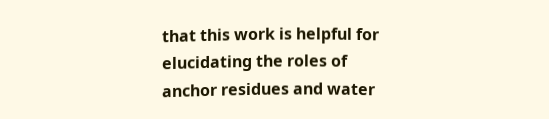that this work is helpful for elucidating the roles of anchor residues and water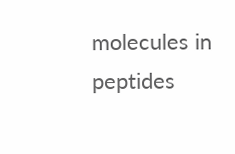molecules in peptides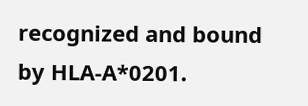recognized and bound by HLA-A*0201.